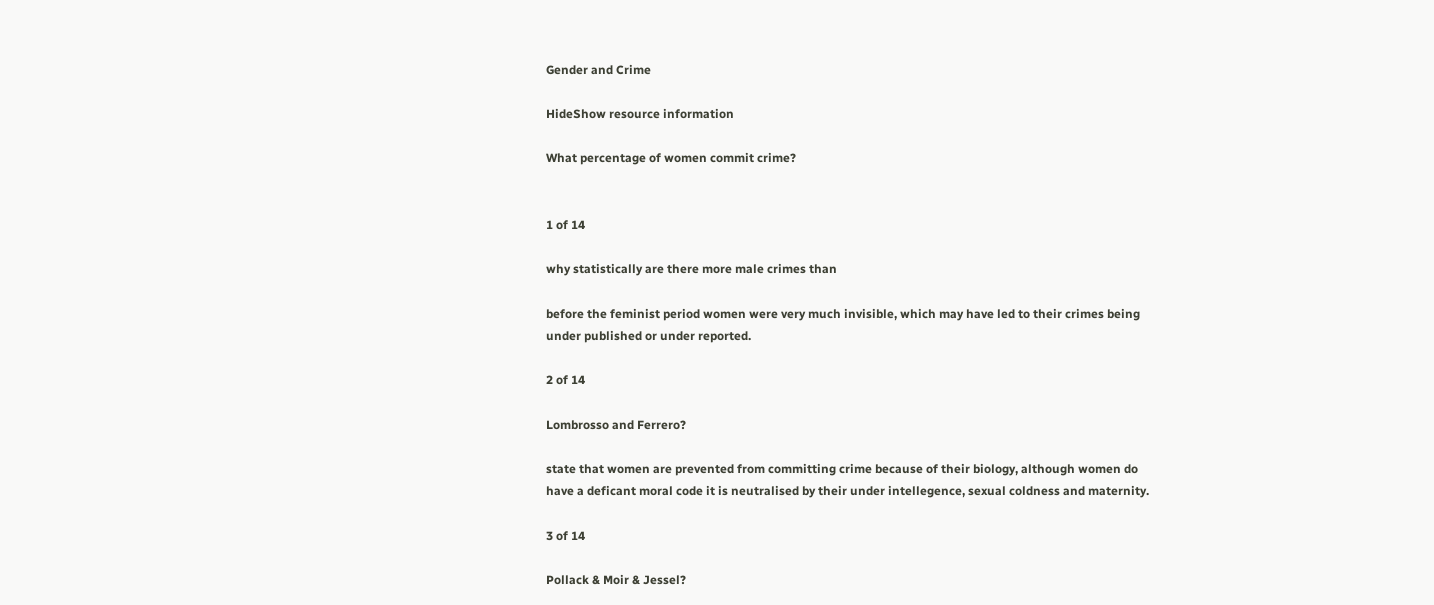Gender and Crime

HideShow resource information

What percentage of women commit crime?


1 of 14

why statistically are there more male crimes than

before the feminist period women were very much invisible, which may have led to their crimes being under published or under reported.

2 of 14

Lombrosso and Ferrero?

state that women are prevented from committing crime because of their biology, although women do have a deficant moral code it is neutralised by their under intellegence, sexual coldness and maternity.

3 of 14

Pollack & Moir & Jessel?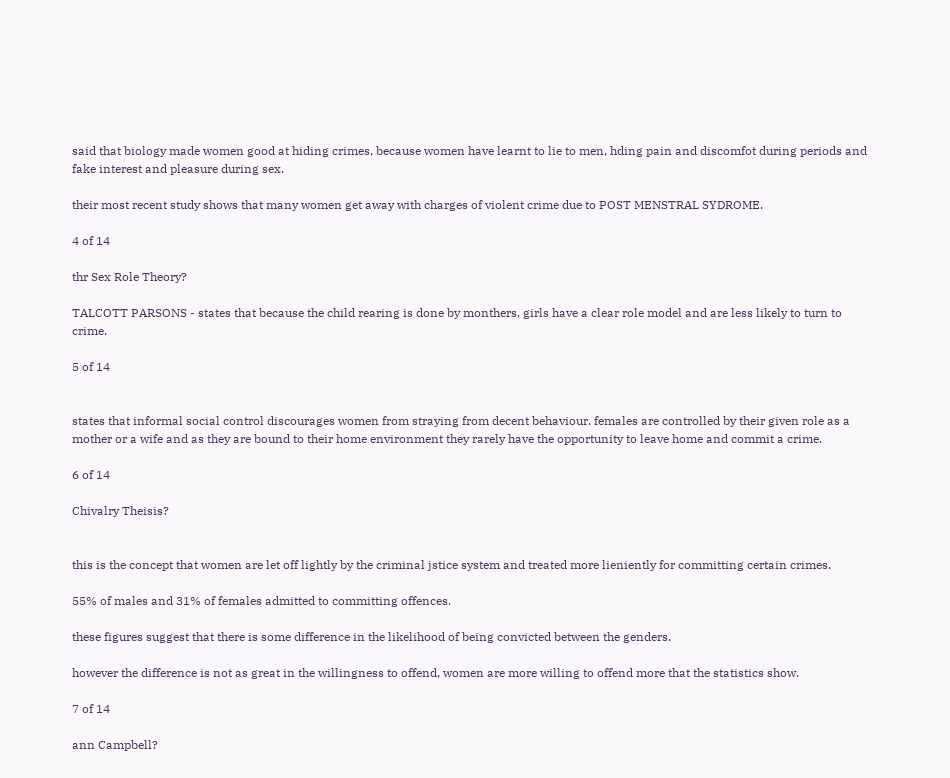said that biology made women good at hiding crimes, because women have learnt to lie to men, hding pain and discomfot during periods and fake interest and pleasure during sex.

their most recent study shows that many women get away with charges of violent crime due to POST MENSTRAL SYDROME.

4 of 14

thr Sex Role Theory?

TALCOTT PARSONS - states that because the child rearing is done by monthers, girls have a clear role model and are less likely to turn to crime.

5 of 14


states that informal social control discourages women from straying from decent behaviour. females are controlled by their given role as a mother or a wife and as they are bound to their home environment they rarely have the opportunity to leave home and commit a crime.

6 of 14

Chivalry Theisis?


this is the concept that women are let off lightly by the criminal jstice system and treated more lieniently for committing certain crimes.

55% of males and 31% of females admitted to committing offences.

these figures suggest that there is some difference in the likelihood of being convicted between the genders.

however the difference is not as great in the willingness to offend, women are more willing to offend more that the statistics show.

7 of 14

ann Campbell?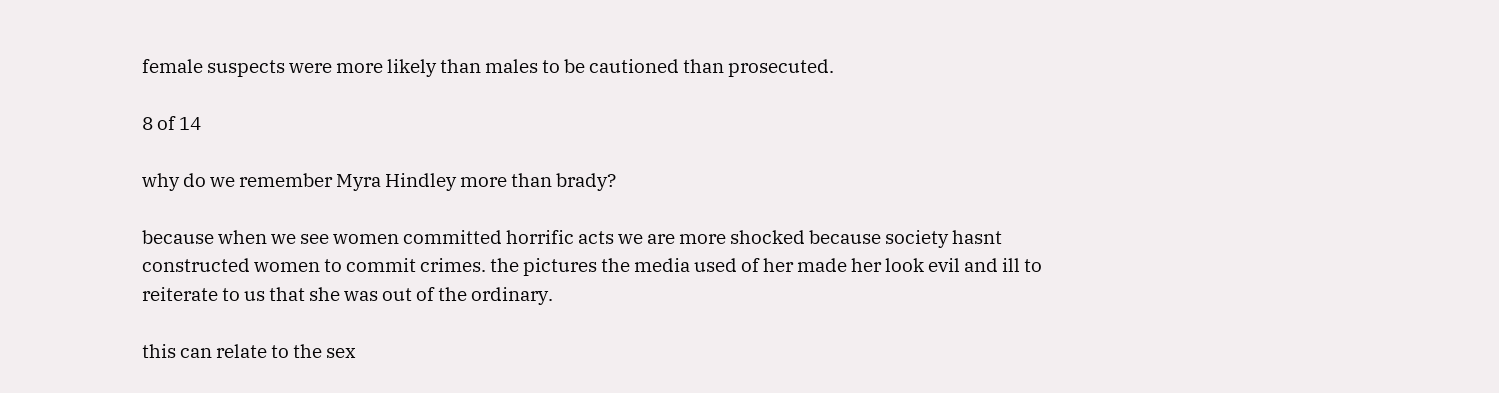female suspects were more likely than males to be cautioned than prosecuted.

8 of 14

why do we remember Myra Hindley more than brady?

because when we see women committed horrific acts we are more shocked because society hasnt constructed women to commit crimes. the pictures the media used of her made her look evil and ill to reiterate to us that she was out of the ordinary.

this can relate to the sex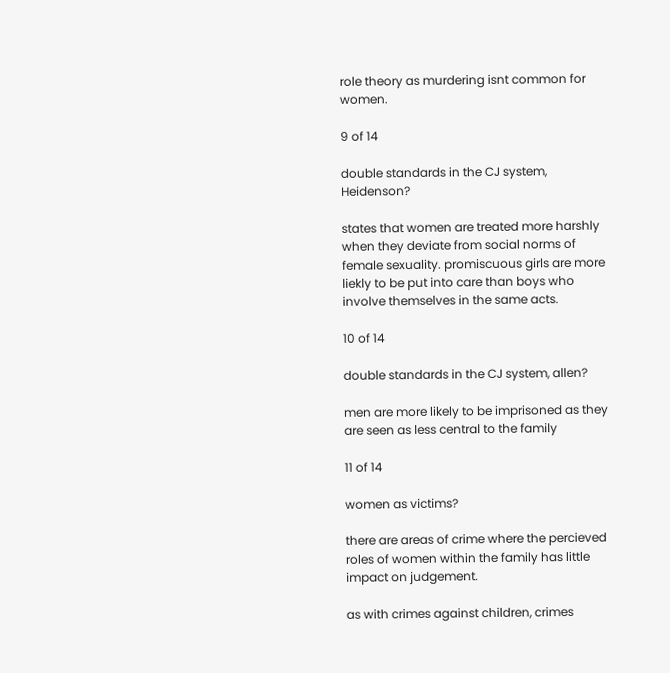role theory as murdering isnt common for women.

9 of 14

double standards in the CJ system, Heidenson?

states that women are treated more harshly when they deviate from social norms of female sexuality. promiscuous girls are more liekly to be put into care than boys who involve themselves in the same acts.

10 of 14

double standards in the CJ system, allen?

men are more likely to be imprisoned as they are seen as less central to the family

11 of 14

women as victims?

there are areas of crime where the percieved roles of women within the family has little impact on judgement.

as with crimes against children, crimes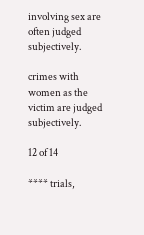involving sex are often judged subjectively.

crimes with women as the victim are judged subjectively.

12 of 14

**** trials,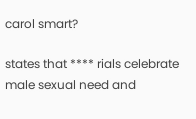carol smart?

states that **** rials celebrate male sexual need and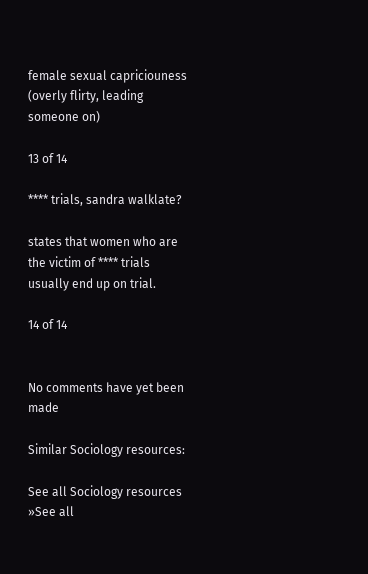female sexual capriciouness (overly flirty, leading someone on)

13 of 14

**** trials, sandra walklate?

states that women who are the victim of **** trials usually end up on trial.

14 of 14


No comments have yet been made

Similar Sociology resources:

See all Sociology resources »See all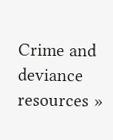Crime and deviance resources »